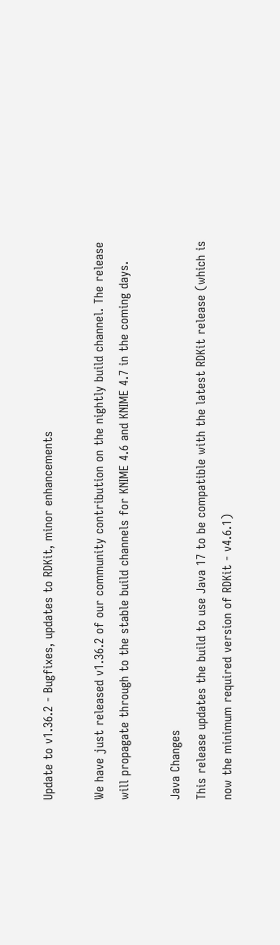Update to v1.36.2 - Bugfixes, updates to RDKit, minor enhancements

We have just released v1.36.2 of our community contribution on the nightly build channel. The release will propagate through to the stable build channels for KNIME 4.6 and KNIME 4.7 in the coming days.

Java Changes
This release updates the build to use Java 17 to be compatible with the latest RDKit release (which is now the minimum required version of RDKit - v4.6.1)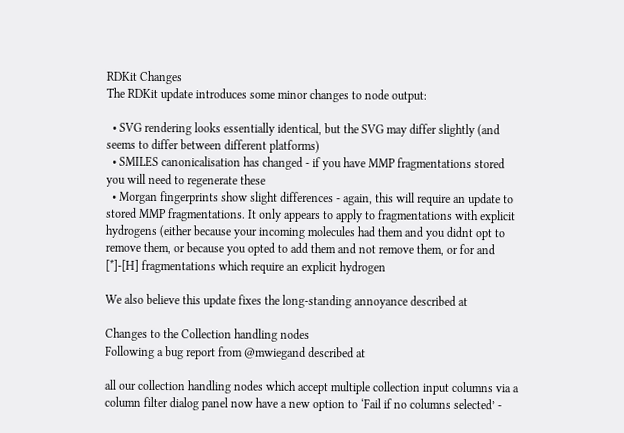RDKit Changes
The RDKit update introduces some minor changes to node output:

  • SVG rendering looks essentially identical, but the SVG may differ slightly (and seems to differ between different platforms)
  • SMILES canonicalisation has changed - if you have MMP fragmentations stored you will need to regenerate these
  • Morgan fingerprints show slight differences - again, this will require an update to stored MMP fragmentations. It only appears to apply to fragmentations with explicit hydrogens (either because your incoming molecules had them and you didnt opt to remove them, or because you opted to add them and not remove them, or for and [*]-[H] fragmentations which require an explicit hydrogen

We also believe this update fixes the long-standing annoyance described at

Changes to the Collection handling nodes
Following a bug report from @mwiegand described at

all our collection handling nodes which accept multiple collection input columns via a column filter dialog panel now have a new option to ‘Fail if no columns selected’ -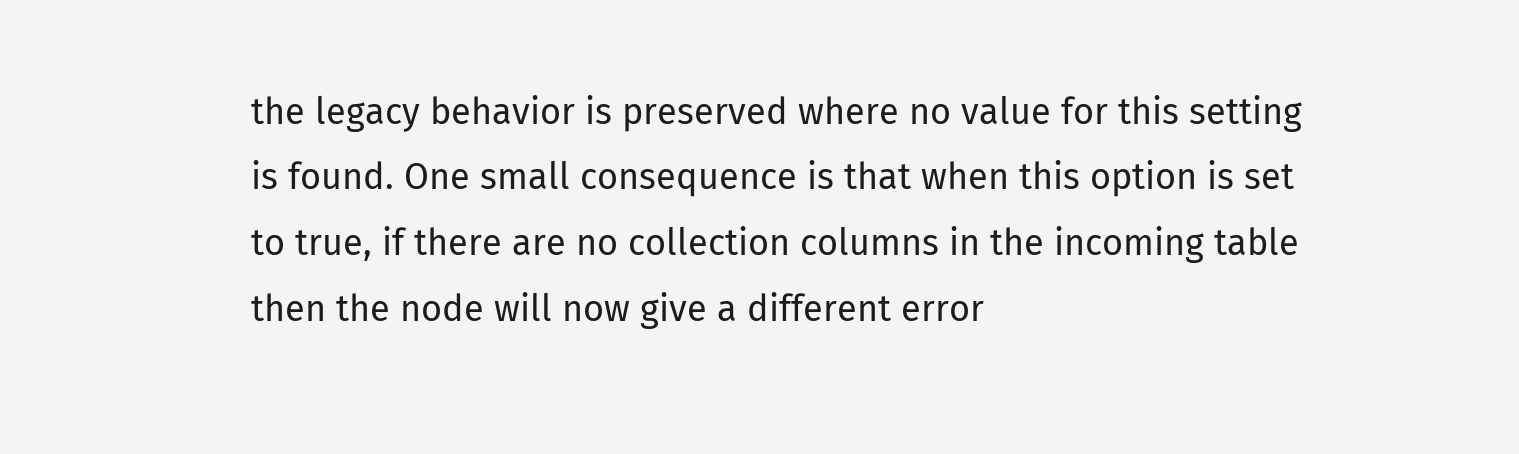the legacy behavior is preserved where no value for this setting is found. One small consequence is that when this option is set to true, if there are no collection columns in the incoming table then the node will now give a different error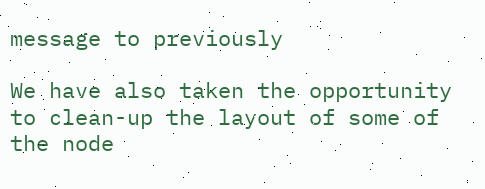message to previously

We have also taken the opportunity to clean-up the layout of some of the node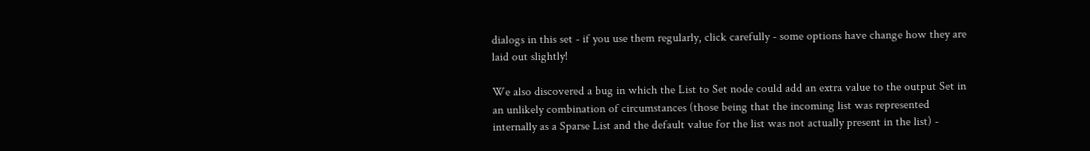dialogs in this set - if you use them regularly, click carefully - some options have change how they are laid out slightly!

We also discovered a bug in which the List to Set node could add an extra value to the output Set in an unlikely combination of circumstances (those being that the incoming list was represented internally as a Sparse List and the default value for the list was not actually present in the list) -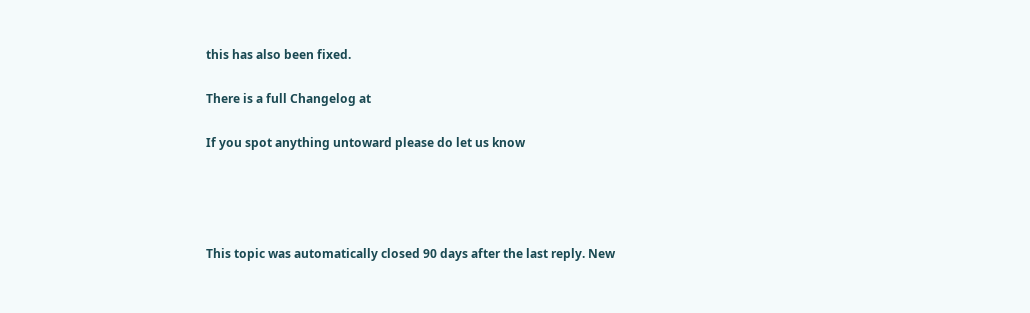this has also been fixed.

There is a full Changelog at

If you spot anything untoward please do let us know




This topic was automatically closed 90 days after the last reply. New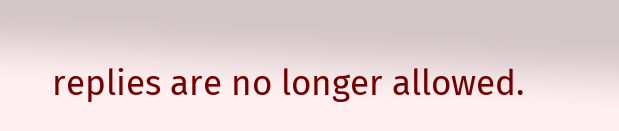replies are no longer allowed.